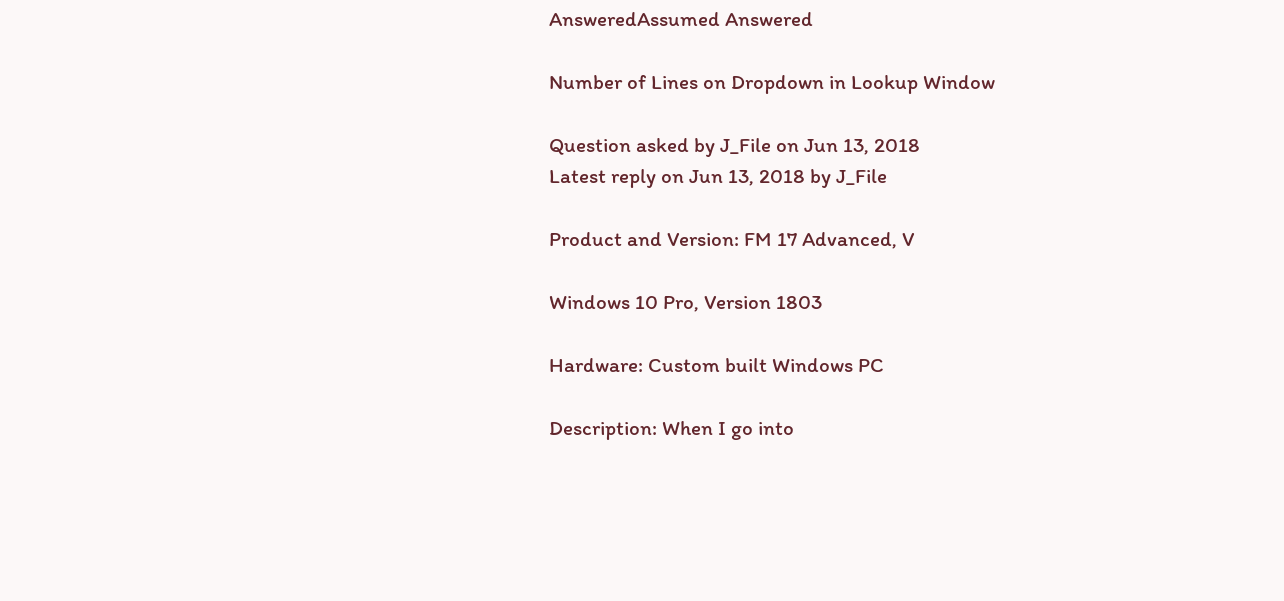AnsweredAssumed Answered

Number of Lines on Dropdown in Lookup Window

Question asked by J_File on Jun 13, 2018
Latest reply on Jun 13, 2018 by J_File

Product and Version: FM 17 Advanced, V

Windows 10 Pro, Version 1803

Hardware: Custom built Windows PC

Description: When I go into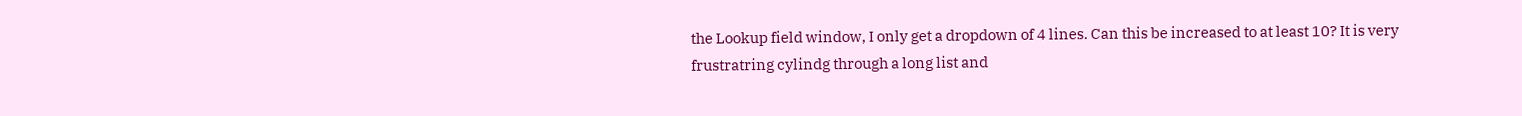the Lookup field window, I only get a dropdown of 4 lines. Can this be increased to at least 10? It is very frustratring cylindg through a long list and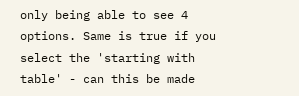only being able to see 4 options. Same is true if you select the 'starting with table' - can this be made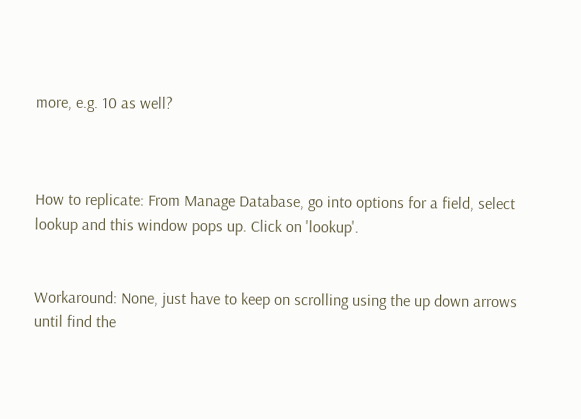more, e.g. 10 as well?



How to replicate: From Manage Database, go into options for a field, select lookup and this window pops up. Click on 'lookup'.


Workaround: None, just have to keep on scrolling using the up down arrows until find the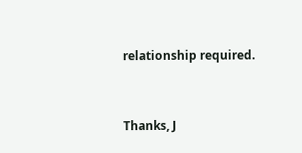relationship required.


Thanks, J